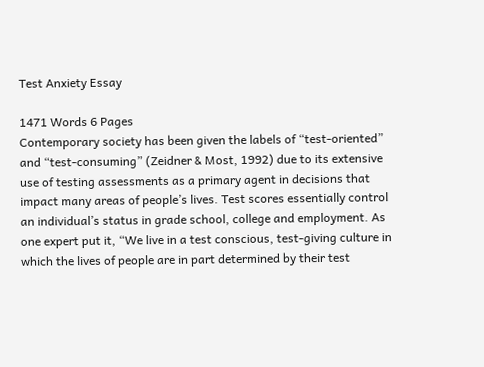Test Anxiety Essay

1471 Words 6 Pages
Contemporary society has been given the labels of “test-oriented” and “test-consuming” (Zeidner & Most, 1992) due to its extensive use of testing assessments as a primary agent in decisions that impact many areas of people’s lives. Test scores essentially control an individual’s status in grade school, college and employment. As one expert put it, “We live in a test conscious, test-giving culture in which the lives of people are in part determined by their test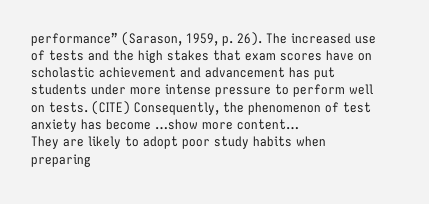performance” (Sarason, 1959, p. 26). The increased use of tests and the high stakes that exam scores have on scholastic achievement and advancement has put students under more intense pressure to perform well on tests. (CITE) Consequently, the phenomenon of test anxiety has become …show more content…
They are likely to adopt poor study habits when preparing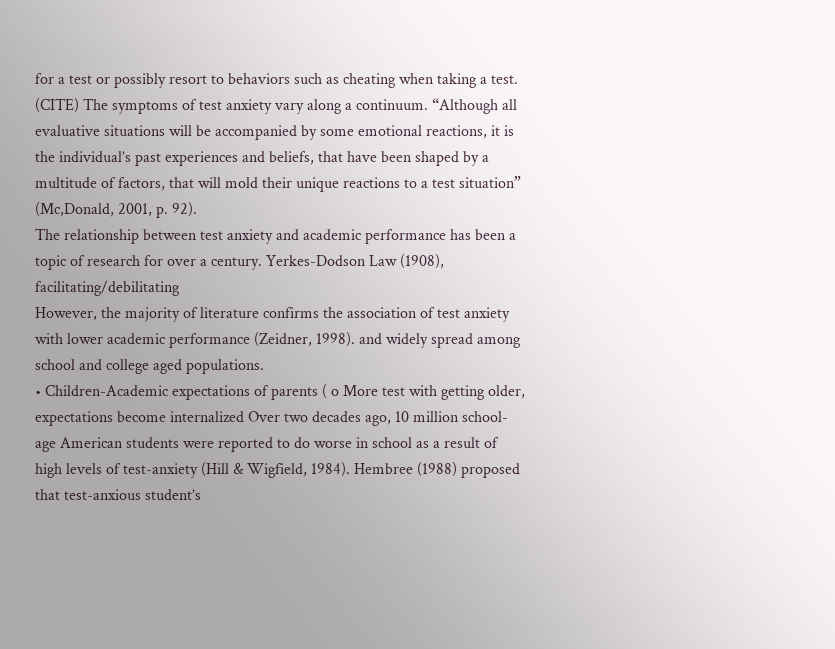for a test or possibly resort to behaviors such as cheating when taking a test. (CITE) The symptoms of test anxiety vary along a continuum. “Although all evaluative situations will be accompanied by some emotional reactions, it is the individual’s past experiences and beliefs, that have been shaped by a multitude of factors, that will mold their unique reactions to a test situation” (Mc,Donald, 2001, p. 92).
The relationship between test anxiety and academic performance has been a topic of research for over a century. Yerkes-Dodson Law (1908), facilitating/debilitating
However, the majority of literature confirms the association of test anxiety with lower academic performance (Zeidner, 1998). and widely spread among school and college aged populations.
• Children-Academic expectations of parents ( o More test with getting older, expectations become internalized Over two decades ago, 10 million school-age American students were reported to do worse in school as a result of high levels of test-anxiety (Hill & Wigfield, 1984). Hembree (1988) proposed that test-anxious student’s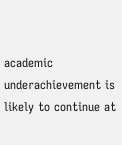academic underachievement is likely to continue at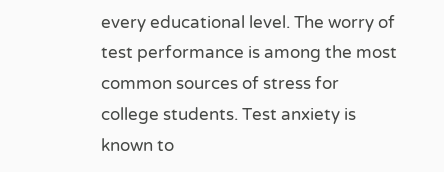every educational level. The worry of test performance is among the most common sources of stress for college students. Test anxiety is known to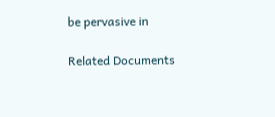be pervasive in

Related Documents